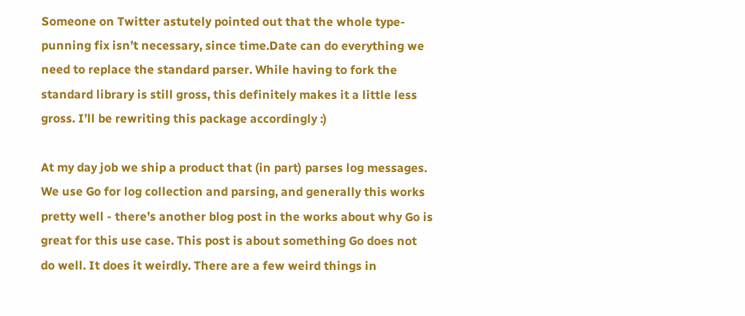Someone on Twitter astutely pointed out that the whole type-punning fix isn’t necessary, since time.Date can do everything we need to replace the standard parser. While having to fork the standard library is still gross, this definitely makes it a little less gross. I’ll be rewriting this package accordingly :)

At my day job we ship a product that (in part) parses log messages. We use Go for log collection and parsing, and generally this works pretty well - there’s another blog post in the works about why Go is great for this use case. This post is about something Go does not do well. It does it weirdly. There are a few weird things in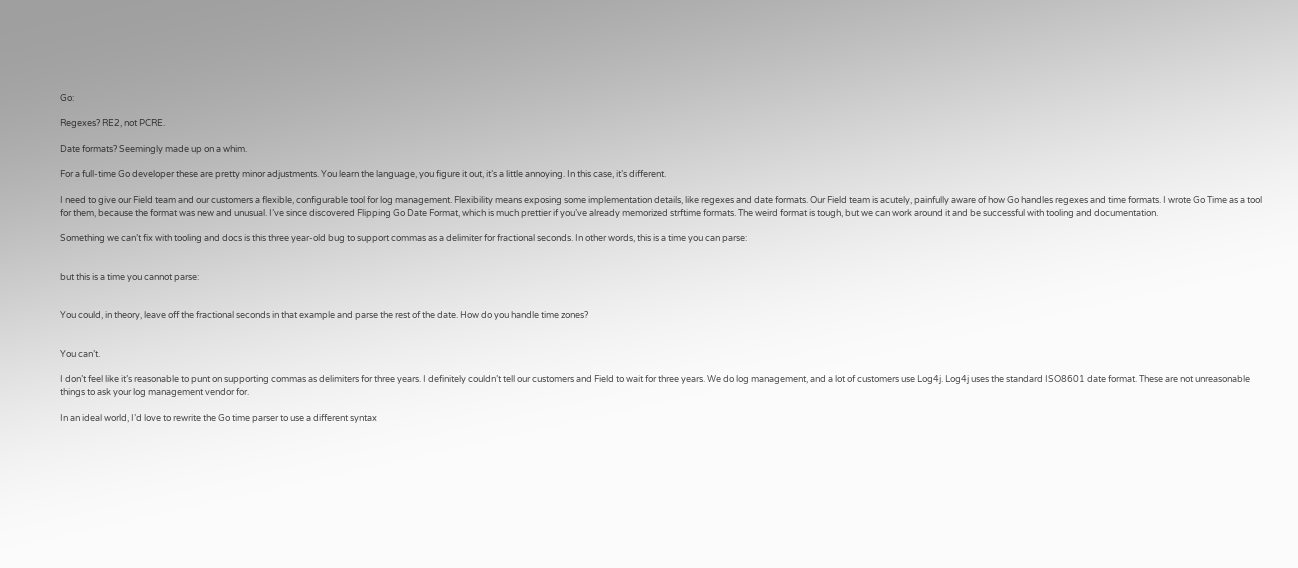Go:

Regexes? RE2, not PCRE.

Date formats? Seemingly made up on a whim.

For a full-time Go developer these are pretty minor adjustments. You learn the language, you figure it out, it’s a little annoying. In this case, it’s different.

I need to give our Field team and our customers a flexible, configurable tool for log management. Flexibility means exposing some implementation details, like regexes and date formats. Our Field team is acutely, painfully aware of how Go handles regexes and time formats. I wrote Go Time as a tool for them, because the format was new and unusual. I’ve since discovered Flipping Go Date Format, which is much prettier if you’ve already memorized strftime formats. The weird format is tough, but we can work around it and be successful with tooling and documentation.

Something we can’t fix with tooling and docs is this three year-old bug to support commas as a delimiter for fractional seconds. In other words, this is a time you can parse:


but this is a time you cannot parse:


You could, in theory, leave off the fractional seconds in that example and parse the rest of the date. How do you handle time zones?


You can’t.

I don’t feel like it’s reasonable to punt on supporting commas as delimiters for three years. I definitely couldn’t tell our customers and Field to wait for three years. We do log management, and a lot of customers use Log4j. Log4j uses the standard ISO8601 date format. These are not unreasonable things to ask your log management vendor for.

In an ideal world, I’d love to rewrite the Go time parser to use a different syntax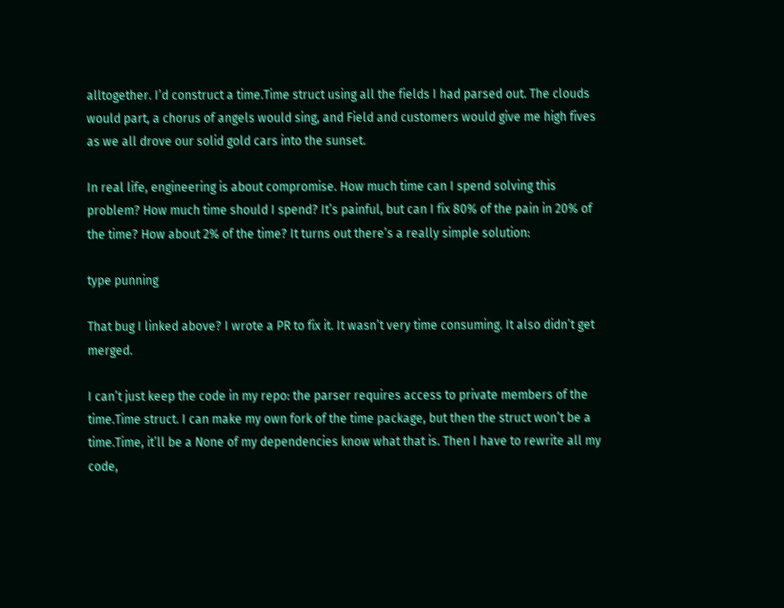alltogether. I’d construct a time.Time struct using all the fields I had parsed out. The clouds would part, a chorus of angels would sing, and Field and customers would give me high fives as we all drove our solid gold cars into the sunset.

In real life, engineering is about compromise. How much time can I spend solving this problem? How much time should I spend? It’s painful, but can I fix 80% of the pain in 20% of the time? How about 2% of the time? It turns out there’s a really simple solution:

type punning

That bug I linked above? I wrote a PR to fix it. It wasn’t very time consuming. It also didn’t get merged.

I can’t just keep the code in my repo: the parser requires access to private members of the time.Time struct. I can make my own fork of the time package, but then the struct won’t be a time.Time, it’ll be a None of my dependencies know what that is. Then I have to rewrite all my code,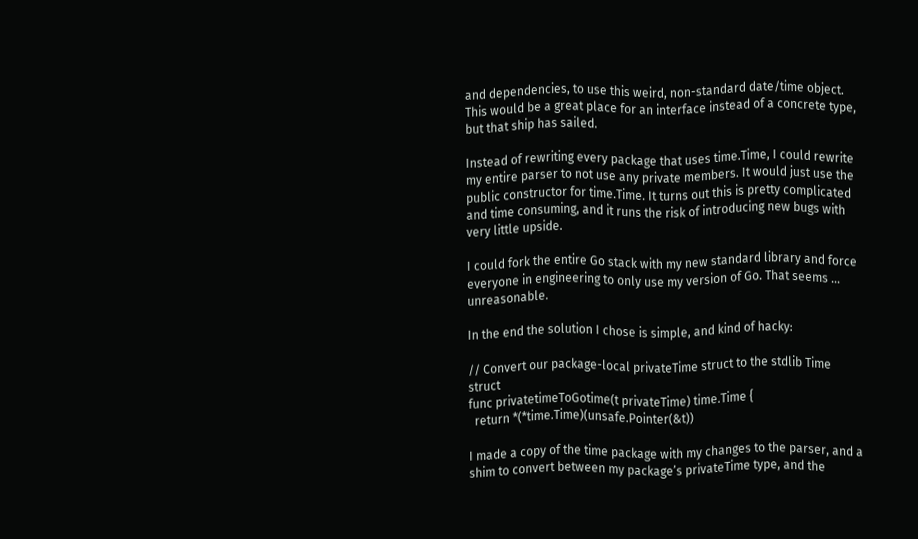and dependencies, to use this weird, non-standard date/time object. This would be a great place for an interface instead of a concrete type, but that ship has sailed.

Instead of rewriting every package that uses time.Time, I could rewrite my entire parser to not use any private members. It would just use the public constructor for time.Time. It turns out this is pretty complicated and time consuming, and it runs the risk of introducing new bugs with very little upside.

I could fork the entire Go stack with my new standard library and force everyone in engineering to only use my version of Go. That seems … unreasonable.

In the end the solution I chose is simple, and kind of hacky:

// Convert our package-local privateTime struct to the stdlib Time struct
func privatetimeToGotime(t privateTime) time.Time {
  return *(*time.Time)(unsafe.Pointer(&t))

I made a copy of the time package with my changes to the parser, and a shim to convert between my package’s privateTime type, and the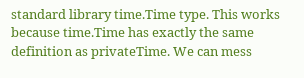standard library time.Time type. This works because time.Time has exactly the same definition as privateTime. We can mess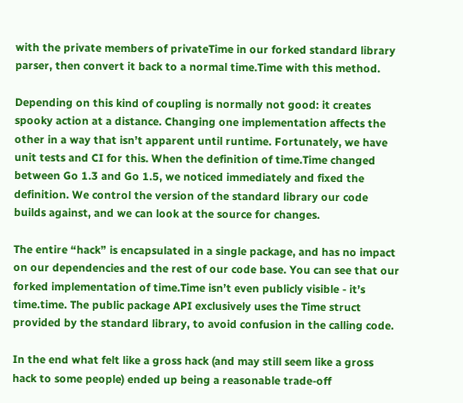with the private members of privateTime in our forked standard library parser, then convert it back to a normal time.Time with this method.

Depending on this kind of coupling is normally not good: it creates spooky action at a distance. Changing one implementation affects the other in a way that isn’t apparent until runtime. Fortunately, we have unit tests and CI for this. When the definition of time.Time changed between Go 1.3 and Go 1.5, we noticed immediately and fixed the definition. We control the version of the standard library our code builds against, and we can look at the source for changes.

The entire “hack” is encapsulated in a single package, and has no impact on our dependencies and the rest of our code base. You can see that our forked implementation of time.Time isn’t even publicly visible - it’s time.time. The public package API exclusively uses the Time struct provided by the standard library, to avoid confusion in the calling code.

In the end what felt like a gross hack (and may still seem like a gross hack to some people) ended up being a reasonable trade-off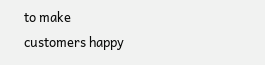to make customers happy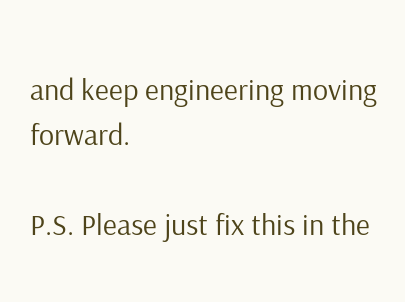and keep engineering moving forward.

P.S. Please just fix this in the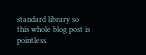standard library so this whole blog post is pointless.